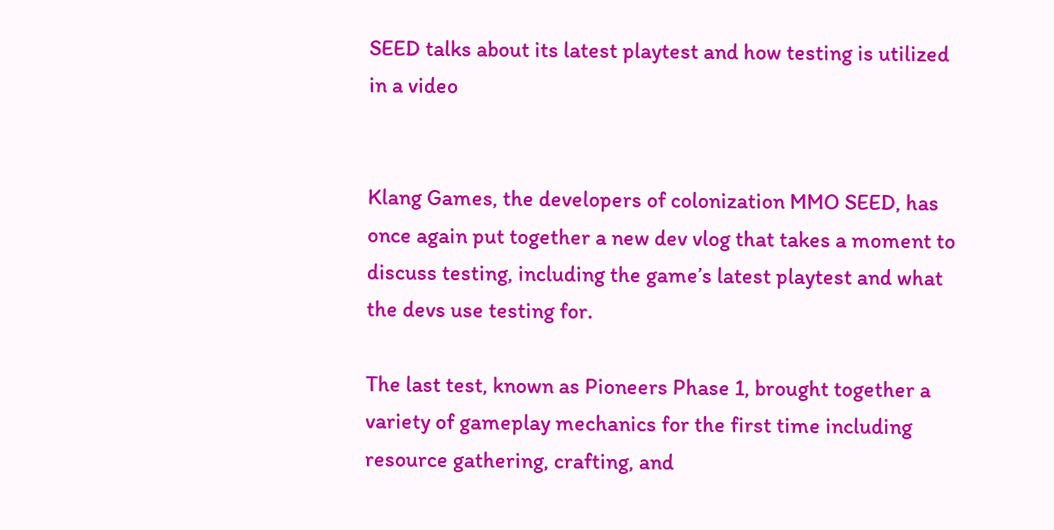SEED talks about its latest playtest and how testing is utilized in a video


Klang Games, the developers of colonization MMO SEED, has once again put together a new dev vlog that takes a moment to discuss testing, including the game’s latest playtest and what the devs use testing for.

The last test, known as Pioneers Phase 1, brought together a variety of gameplay mechanics for the first time including resource gathering, crafting, and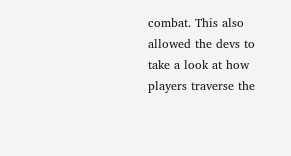combat. This also allowed the devs to take a look at how players traverse the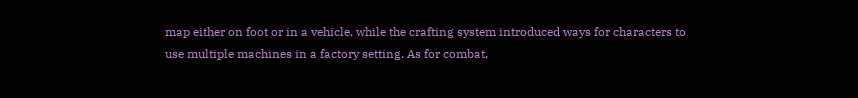map either on foot or in a vehicle, while the crafting system introduced ways for characters to use multiple machines in a factory setting. As for combat,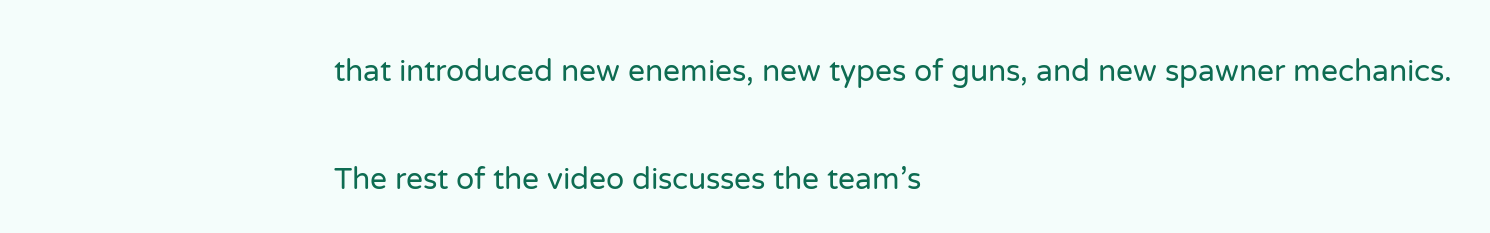that introduced new enemies, new types of guns, and new spawner mechanics.

The rest of the video discusses the team’s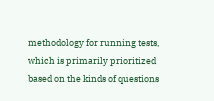methodology for running tests, which is primarily prioritized based on the kinds of questions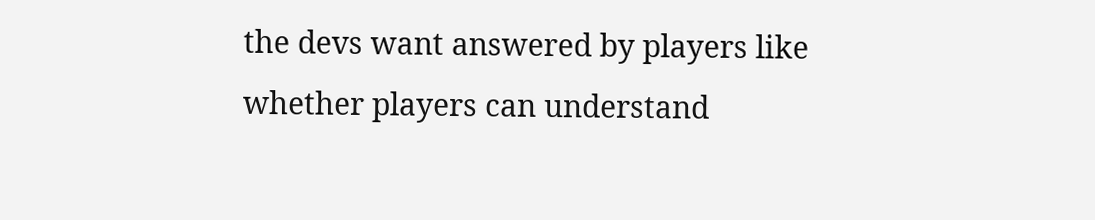the devs want answered by players like whether players can understand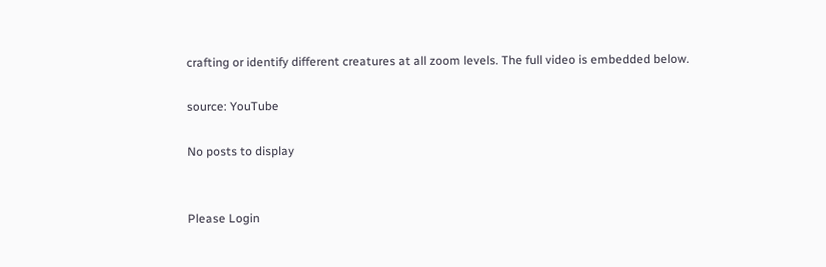crafting or identify different creatures at all zoom levels. The full video is embedded below.

source: YouTube

No posts to display


Please Login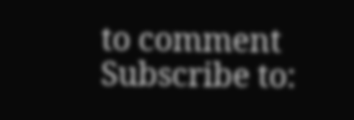to comment
Subscribe to: